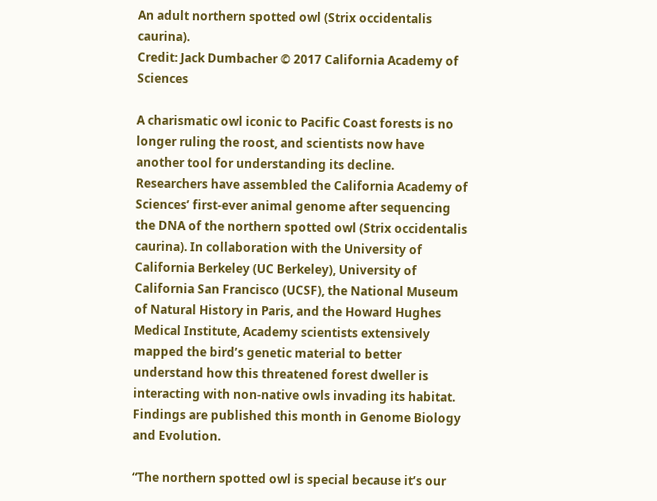An adult northern spotted owl (Strix occidentalis caurina).
Credit: Jack Dumbacher © 2017 California Academy of Sciences

A charismatic owl iconic to Pacific Coast forests is no longer ruling the roost, and scientists now have another tool for understanding its decline. Researchers have assembled the California Academy of Sciences’ first-ever animal genome after sequencing the DNA of the northern spotted owl (Strix occidentalis caurina). In collaboration with the University of California Berkeley (UC Berkeley), University of California San Francisco (UCSF), the National Museum of Natural History in Paris, and the Howard Hughes Medical Institute, Academy scientists extensively mapped the bird’s genetic material to better understand how this threatened forest dweller is interacting with non-native owls invading its habitat. Findings are published this month in Genome Biology and Evolution.

“The northern spotted owl is special because it’s our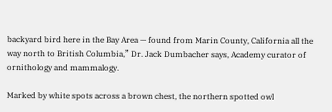backyard bird here in the Bay Area — found from Marin County, California all the way north to British Columbia,” Dr. Jack Dumbacher says, Academy curator of ornithology and mammalogy.

Marked by white spots across a brown chest, the northern spotted owl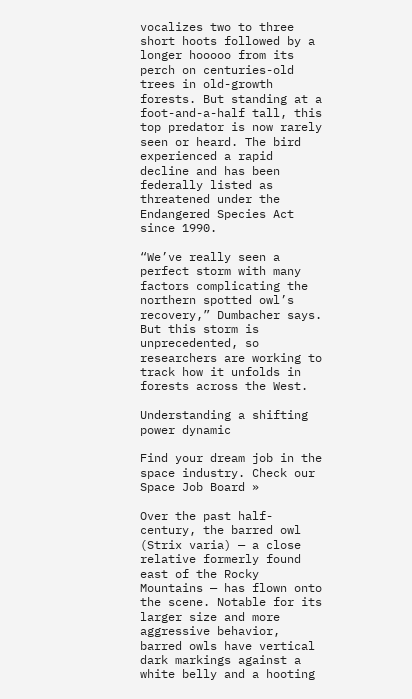vocalizes two to three short hoots followed by a longer hooooo from its perch on centuries-old trees in old-growth forests. But standing at a foot-and-a-half tall, this top predator is now rarely seen or heard. The bird experienced a rapid decline and has been federally listed as threatened under the Endangered Species Act since 1990.

“We’ve really seen a perfect storm with many factors complicating the northern spotted owl’s recovery,” Dumbacher says. But this storm is unprecedented, so researchers are working to track how it unfolds in forests across the West.

Understanding a shifting power dynamic

Find your dream job in the space industry. Check our Space Job Board »

Over the past half-century, the barred owl (Strix varia) — a close relative formerly found east of the Rocky Mountains — has flown onto the scene. Notable for its larger size and more aggressive behavior, barred owls have vertical dark markings against a white belly and a hooting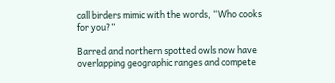call birders mimic with the words, “Who cooks for you?”

Barred and northern spotted owls now have overlapping geographic ranges and compete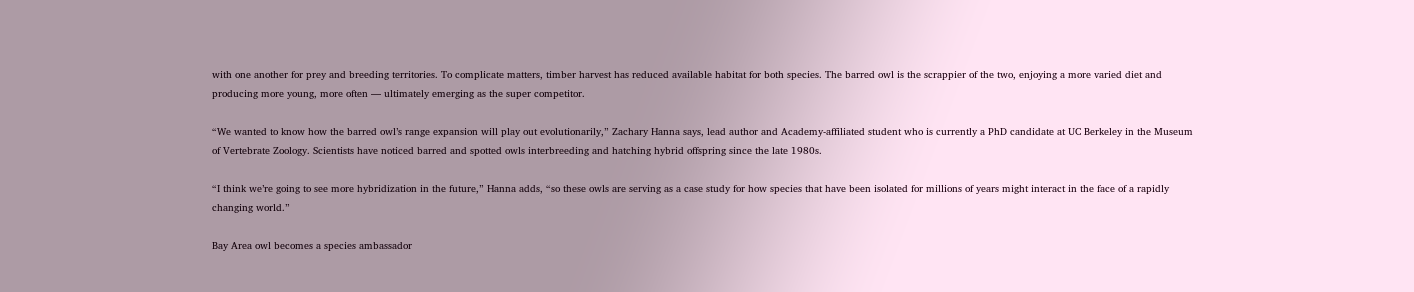with one another for prey and breeding territories. To complicate matters, timber harvest has reduced available habitat for both species. The barred owl is the scrappier of the two, enjoying a more varied diet and producing more young, more often — ultimately emerging as the super competitor.

“We wanted to know how the barred owl’s range expansion will play out evolutionarily,” Zachary Hanna says, lead author and Academy-affiliated student who is currently a PhD candidate at UC Berkeley in the Museum of Vertebrate Zoology. Scientists have noticed barred and spotted owls interbreeding and hatching hybrid offspring since the late 1980s.

“I think we’re going to see more hybridization in the future,” Hanna adds, “so these owls are serving as a case study for how species that have been isolated for millions of years might interact in the face of a rapidly changing world.”

Bay Area owl becomes a species ambassador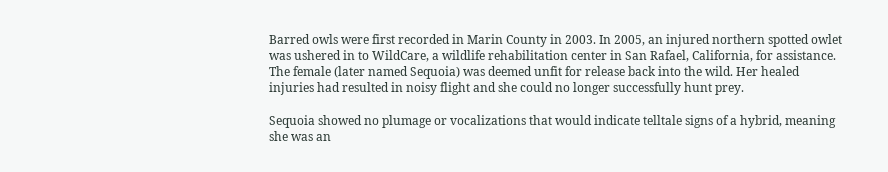Barred owls were first recorded in Marin County in 2003. In 2005, an injured northern spotted owlet was ushered in to WildCare, a wildlife rehabilitation center in San Rafael, California, for assistance. The female (later named Sequoia) was deemed unfit for release back into the wild. Her healed injuries had resulted in noisy flight and she could no longer successfully hunt prey.

Sequoia showed no plumage or vocalizations that would indicate telltale signs of a hybrid, meaning she was an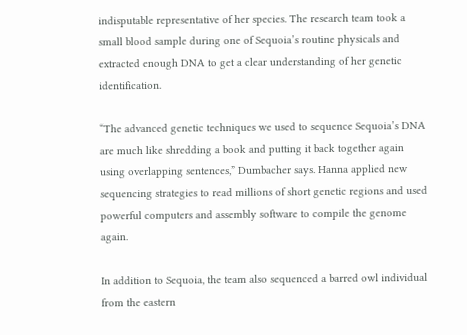indisputable representative of her species. The research team took a small blood sample during one of Sequoia’s routine physicals and extracted enough DNA to get a clear understanding of her genetic identification.

“The advanced genetic techniques we used to sequence Sequoia’s DNA are much like shredding a book and putting it back together again using overlapping sentences,” Dumbacher says. Hanna applied new sequencing strategies to read millions of short genetic regions and used powerful computers and assembly software to compile the genome again.

In addition to Sequoia, the team also sequenced a barred owl individual from the eastern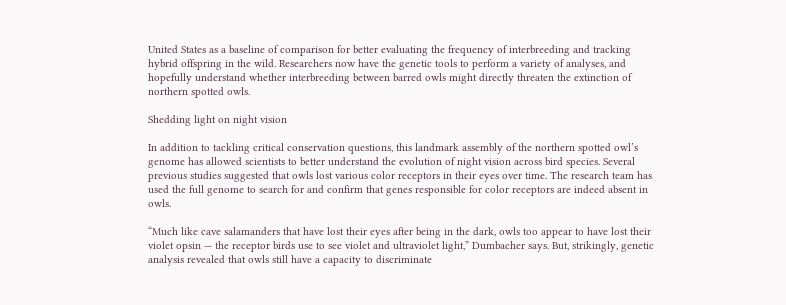United States as a baseline of comparison for better evaluating the frequency of interbreeding and tracking hybrid offspring in the wild. Researchers now have the genetic tools to perform a variety of analyses, and hopefully understand whether interbreeding between barred owls might directly threaten the extinction of northern spotted owls.

Shedding light on night vision

In addition to tackling critical conservation questions, this landmark assembly of the northern spotted owl’s genome has allowed scientists to better understand the evolution of night vision across bird species. Several previous studies suggested that owls lost various color receptors in their eyes over time. The research team has used the full genome to search for and confirm that genes responsible for color receptors are indeed absent in owls.

“Much like cave salamanders that have lost their eyes after being in the dark, owls too appear to have lost their violet opsin — the receptor birds use to see violet and ultraviolet light,” Dumbacher says. But, strikingly, genetic analysis revealed that owls still have a capacity to discriminate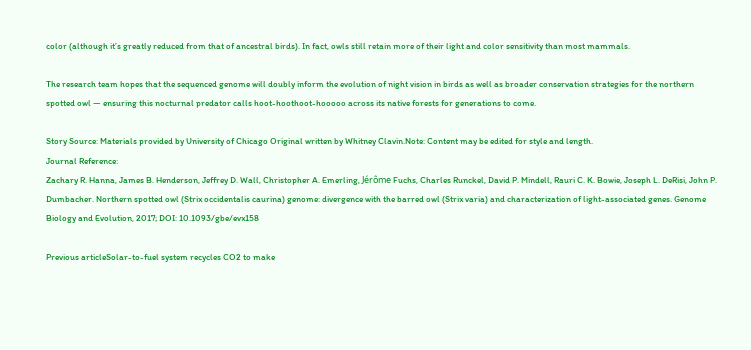color (although it’s greatly reduced from that of ancestral birds). In fact, owls still retain more of their light and color sensitivity than most mammals.

The research team hopes that the sequenced genome will doubly inform the evolution of night vision in birds as well as broader conservation strategies for the northern spotted owl — ensuring this nocturnal predator calls hoot-hoothoot-hooooo across its native forests for generations to come.

Story Source: Materials provided by University of Chicago Original written by Whitney Clavin.Note: Content may be edited for style and length.
Journal Reference:
Zachary R. Hanna, James B. Henderson, Jeffrey D. Wall, Christopher A. Emerling, Jérôme Fuchs, Charles Runckel, David P. Mindell, Rauri C. K. Bowie, Joseph L. DeRisi, John P. Dumbacher. Northern spotted owl (Strix occidentalis caurina) genome: divergence with the barred owl (Strix varia) and characterization of light-associated genes. Genome Biology and Evolution, 2017; DOI: 10.1093/gbe/evx158

Previous articleSolar-to-fuel system recycles CO2 to make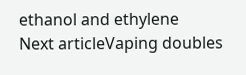ethanol and ethylene
Next articleVaping doubles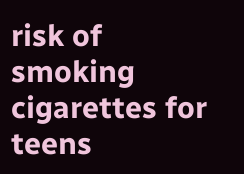risk of smoking cigarettes for teens